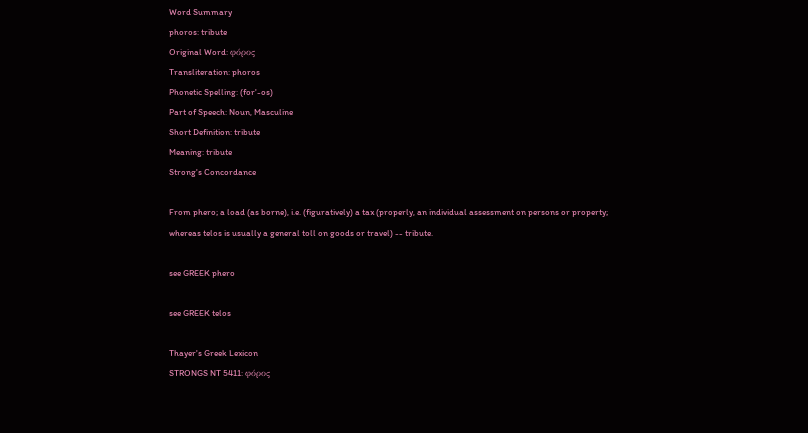Word Summary
phoros: tribute
Original Word: φόρος
Transliteration: phoros
Phonetic Spelling: (for'-os)
Part of Speech: Noun, Masculine
Short Definition: tribute
Meaning: tribute
Strong's Concordance

From phero; a load (as borne), i.e. (figuratively) a tax (properly, an individual assessment on persons or property; whereas telos is usually a general toll on goods or travel) -- tribute.

see GREEK phero

see GREEK telos

Thayer's Greek Lexicon
STRONGS NT 5411: φόρος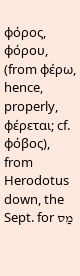φόρος, φόρου, (from φέρω, hence, properly, φέρεται; cf. φόβος), from Herodotus down, the Sept. for מַס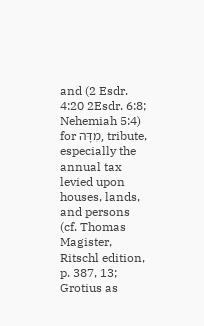and (2 Esdr. 4:20 2Esdr. 6:8; Nehemiah 5:4) for מִדָּה, tribute, especially the annual tax levied upon houses, lands, and persons (cf. Thomas Magister, Ritschl edition, p. 387, 13; Grotius as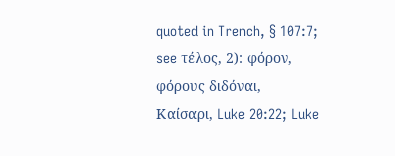quoted in Trench, § 107:7; see τέλος, 2): φόρον, φόρους διδόναι, Καίσαρι, Luke 20:22; Luke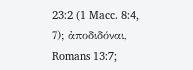23:2 (1 Macc. 8:4, 7); ἀποδιδόναι, Romans 13:7;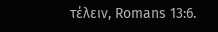τέλειν, Romans 13:6.